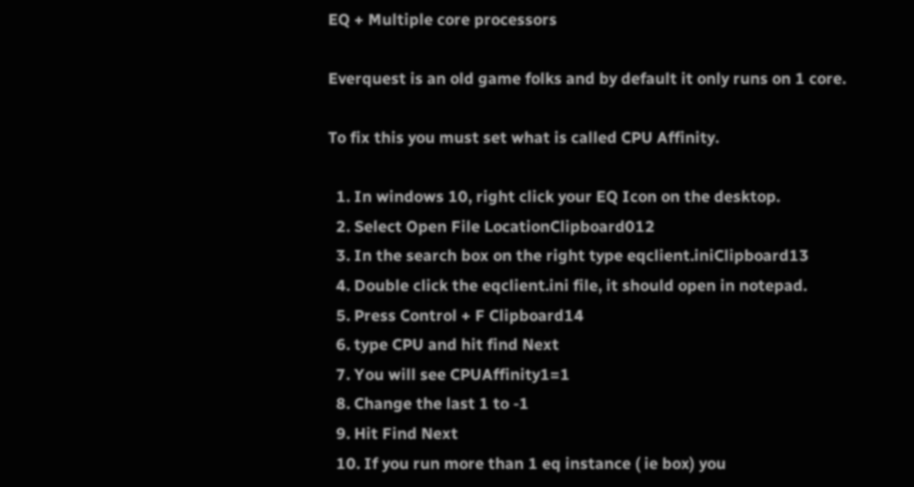EQ + Multiple core processors

Everquest is an old game folks and by default it only runs on 1 core.

To fix this you must set what is called CPU Affinity.

  1. In windows 10, right click your EQ Icon on the desktop.
  2. Select Open File LocationClipboard012
  3. In the search box on the right type eqclient.iniClipboard13
  4. Double click the eqclient.ini file, it should open in notepad.
  5. Press Control + F Clipboard14
  6. type CPU and hit find Next
  7. You will see CPUAffinity1=1
  8. Change the last 1 to -1
  9. Hit Find Next
  10. If you run more than 1 eq instance ( ie box) you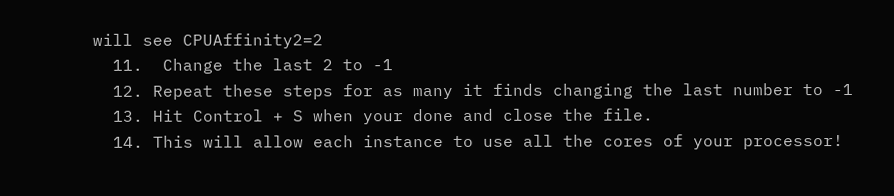will see CPUAffinity2=2
  11.  Change the last 2 to -1
  12. Repeat these steps for as many it finds changing the last number to -1
  13. Hit Control + S when your done and close the file.
  14. This will allow each instance to use all the cores of your processor!